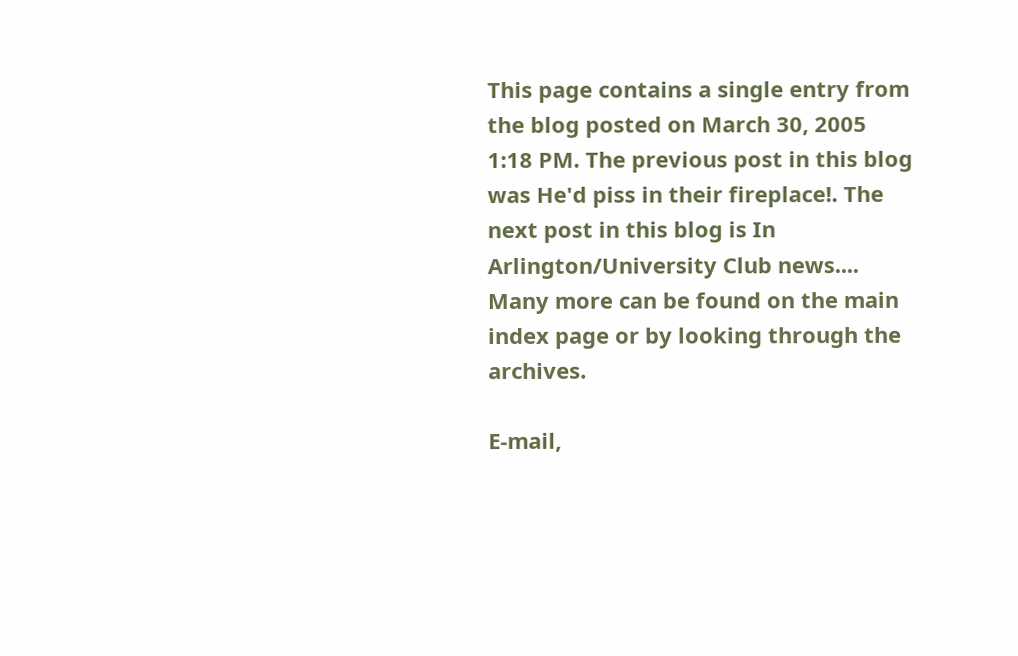This page contains a single entry from the blog posted on March 30, 2005 1:18 PM. The previous post in this blog was He'd piss in their fireplace!. The next post in this blog is In Arlington/University Club news.... Many more can be found on the main index page or by looking through the archives.

E-mail,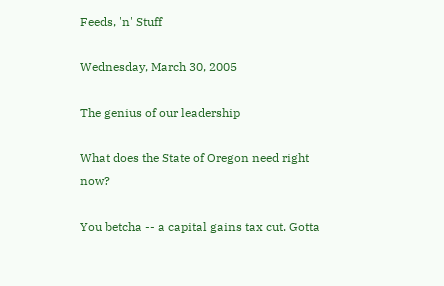Feeds, 'n' Stuff

Wednesday, March 30, 2005

The genius of our leadership

What does the State of Oregon need right now?

You betcha -- a capital gains tax cut. Gotta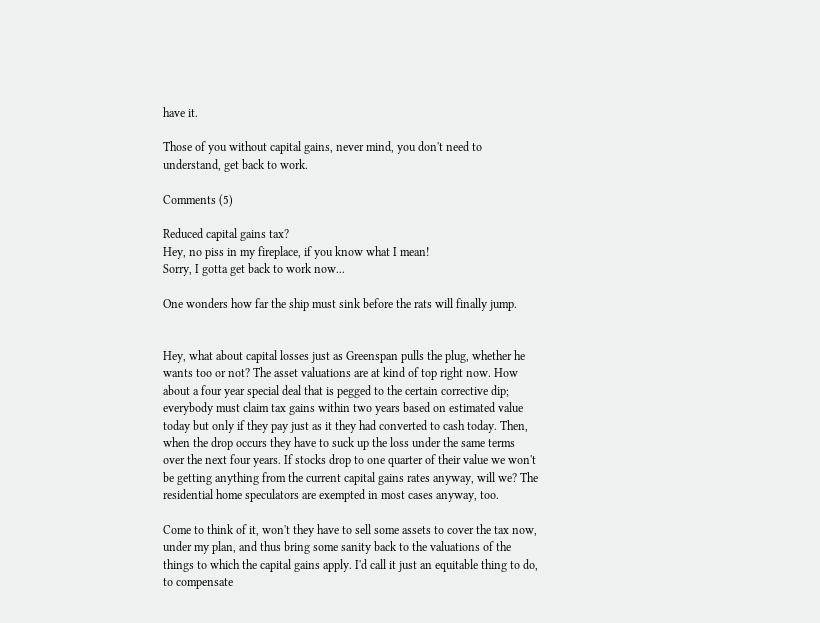have it.

Those of you without capital gains, never mind, you don't need to understand, get back to work.

Comments (5)

Reduced capital gains tax?
Hey, no piss in my fireplace, if you know what I mean!
Sorry, I gotta get back to work now...

One wonders how far the ship must sink before the rats will finally jump.


Hey, what about capital losses just as Greenspan pulls the plug, whether he wants too or not? The asset valuations are at kind of top right now. How about a four year special deal that is pegged to the certain corrective dip; everybody must claim tax gains within two years based on estimated value today but only if they pay just as it they had converted to cash today. Then, when the drop occurs they have to suck up the loss under the same terms over the next four years. If stocks drop to one quarter of their value we won't be getting anything from the current capital gains rates anyway, will we? The residential home speculators are exempted in most cases anyway, too.

Come to think of it, won't they have to sell some assets to cover the tax now, under my plan, and thus bring some sanity back to the valuations of the things to which the capital gains apply. I'd call it just an equitable thing to do, to compensate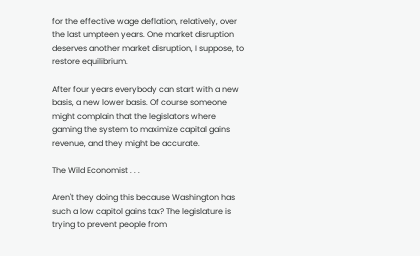for the effective wage deflation, relatively, over the last umpteen years. One market disruption deserves another market disruption, I suppose, to restore equilibrium.

After four years everybody can start with a new basis, a new lower basis. Of course someone might complain that the legislators where gaming the system to maximize capital gains revenue, and they might be accurate.

The Wild Economist . . .

Aren't they doing this because Washington has such a low capitol gains tax? The legislature is trying to prevent people from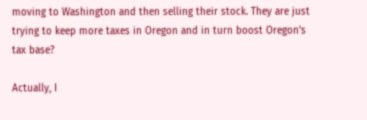moving to Washington and then selling their stock. They are just trying to keep more taxes in Oregon and in turn boost Oregon's tax base?

Actually, I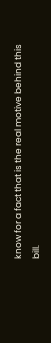know for a fact that is the real motive behind this bill.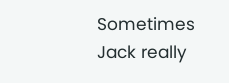Sometimes Jack really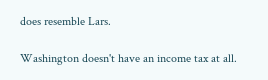does resemble Lars.

Washington doesn't have an income tax at all.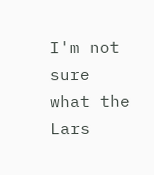I'm not sure what the Lars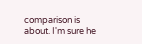comparison is about. I'm sure he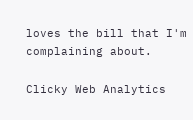loves the bill that I'm complaining about.

Clicky Web Analytics